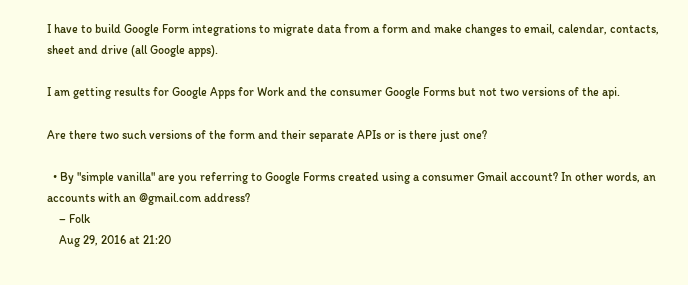I have to build Google Form integrations to migrate data from a form and make changes to email, calendar, contacts, sheet and drive (all Google apps).

I am getting results for Google Apps for Work and the consumer Google Forms but not two versions of the api.

Are there two such versions of the form and their separate APIs or is there just one?

  • By "simple vanilla" are you referring to Google Forms created using a consumer Gmail account? In other words, an accounts with an @gmail.com address?
    – Folk
    Aug 29, 2016 at 21:20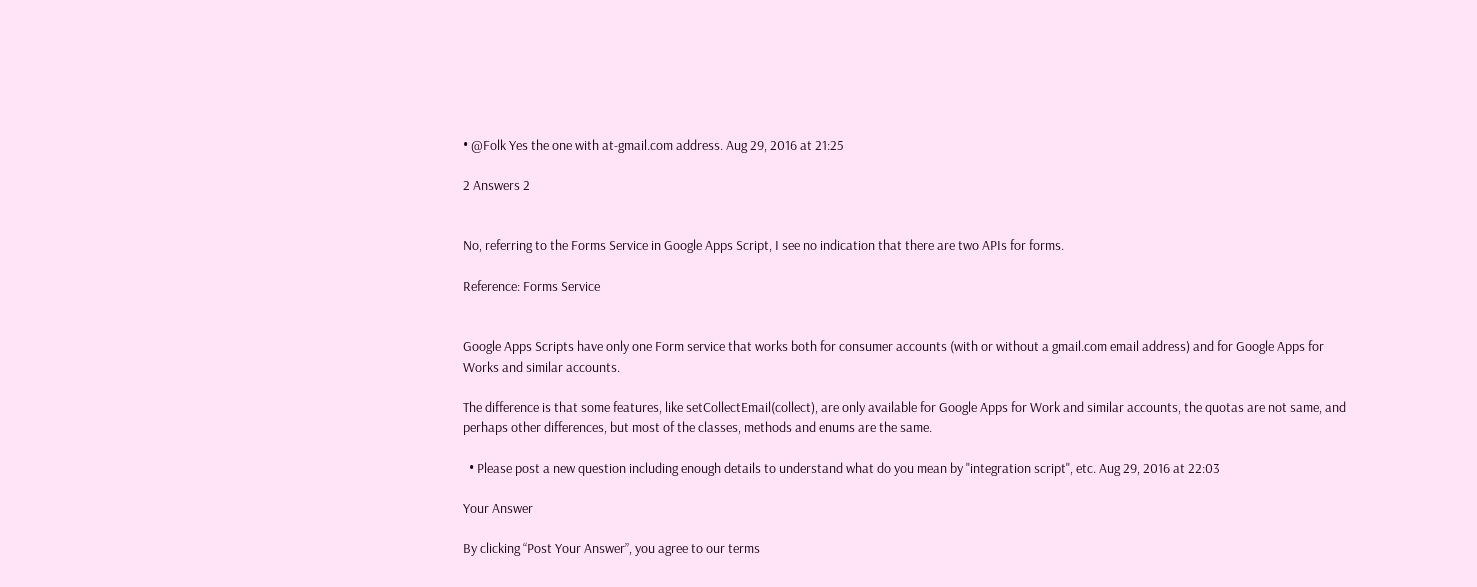• @Folk Yes the one with at-gmail.com address. Aug 29, 2016 at 21:25

2 Answers 2


No, referring to the Forms Service in Google Apps Script, I see no indication that there are two APIs for forms.

Reference: Forms Service


Google Apps Scripts have only one Form service that works both for consumer accounts (with or without a gmail.com email address) and for Google Apps for Works and similar accounts.

The difference is that some features, like setCollectEmail(collect), are only available for Google Apps for Work and similar accounts, the quotas are not same, and perhaps other differences, but most of the classes, methods and enums are the same.

  • Please post a new question including enough details to understand what do you mean by "integration script", etc. Aug 29, 2016 at 22:03

Your Answer

By clicking “Post Your Answer”, you agree to our terms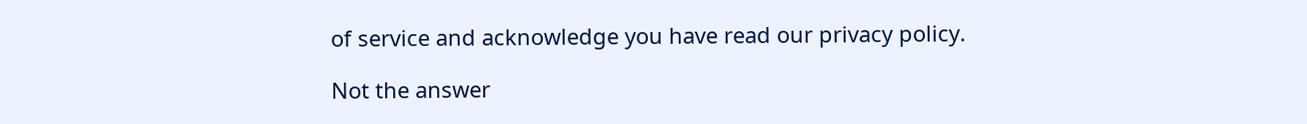of service and acknowledge you have read our privacy policy.

Not the answer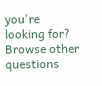you're looking for? Browse other questions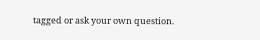tagged or ask your own question.